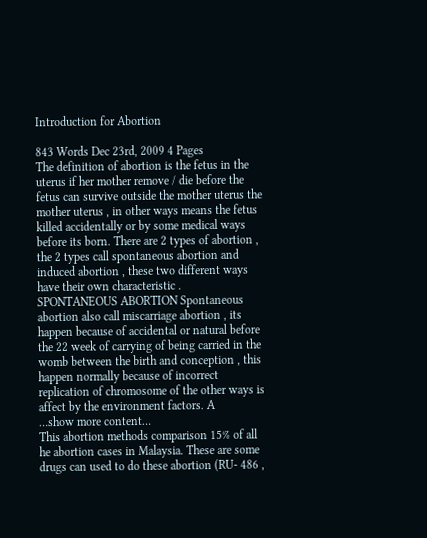Introduction for Abortion

843 Words Dec 23rd, 2009 4 Pages
The definition of abortion is the fetus in the uterus if her mother remove / die before the fetus can survive outside the mother uterus the mother uterus , in other ways means the fetus killed accidentally or by some medical ways before its born. There are 2 types of abortion , the 2 types call spontaneous abortion and induced abortion , these two different ways have their own characteristic .
SPONTANEOUS ABORTION Spontaneous abortion also call miscarriage abortion , its happen because of accidental or natural before the 22 week of carrying of being carried in the womb between the birth and conception , this happen normally because of incorrect replication of chromosome of the other ways is affect by the environment factors. A
…show more content…
This abortion methods comparison 15% of all he abortion cases in Malaysia. These are some drugs can used to do these abortion (RU- 486 ,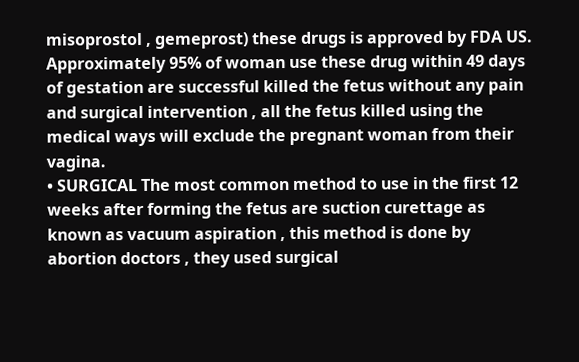misoprostol , gemeprost) these drugs is approved by FDA US. Approximately 95% of woman use these drug within 49 days of gestation are successful killed the fetus without any pain and surgical intervention , all the fetus killed using the medical ways will exclude the pregnant woman from their vagina.
• SURGICAL The most common method to use in the first 12 weeks after forming the fetus are suction curettage as known as vacuum aspiration , this method is done by abortion doctors , they used surgical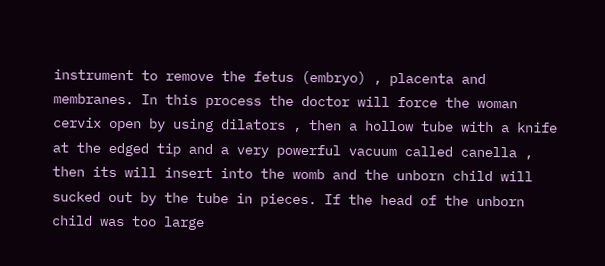instrument to remove the fetus (embryo) , placenta and membranes. In this process the doctor will force the woman cervix open by using dilators , then a hollow tube with a knife at the edged tip and a very powerful vacuum called canella , then its will insert into the womb and the unborn child will sucked out by the tube in pieces. If the head of the unborn child was too large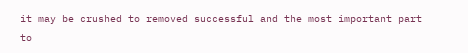it may be crushed to removed successful and the most important part to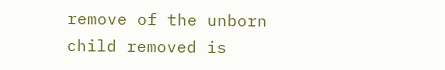remove of the unborn child removed is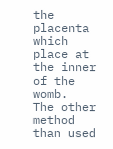the placenta which place at the inner of the womb.
The other method than used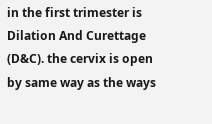in the first trimester is Dilation And Curettage (D&C). the cervix is open by same way as the ways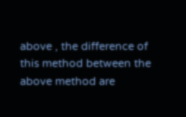above , the difference of this method between the above method are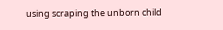using scraping the unborn child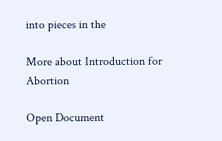into pieces in the

More about Introduction for Abortion

Open Document